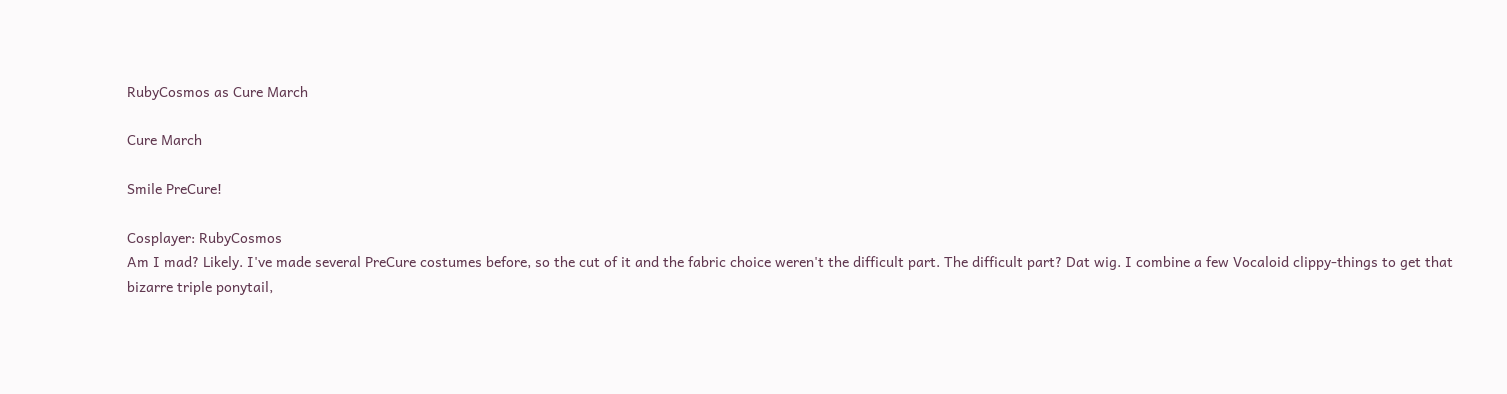RubyCosmos as Cure March

Cure March

Smile PreCure!

Cosplayer: RubyCosmos
Am I mad? Likely. I've made several PreCure costumes before, so the cut of it and the fabric choice weren't the difficult part. The difficult part? Dat wig. I combine a few Vocaloid clippy-things to get that bizarre triple ponytail,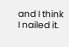and I think I nailed it.